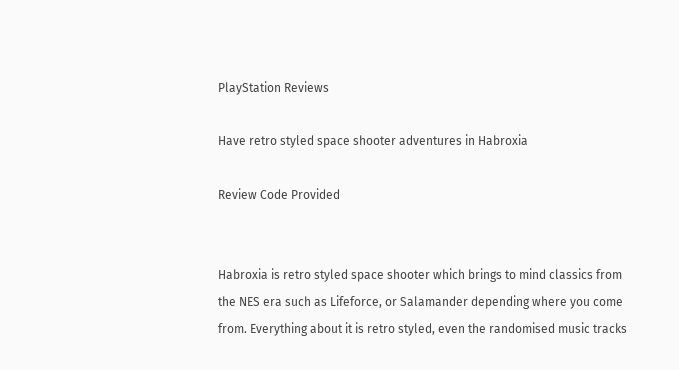PlayStation Reviews

Have retro styled space shooter adventures in Habroxia

Review Code Provided


Habroxia is retro styled space shooter which brings to mind classics from the NES era such as Lifeforce, or Salamander depending where you come from. Everything about it is retro styled, even the randomised music tracks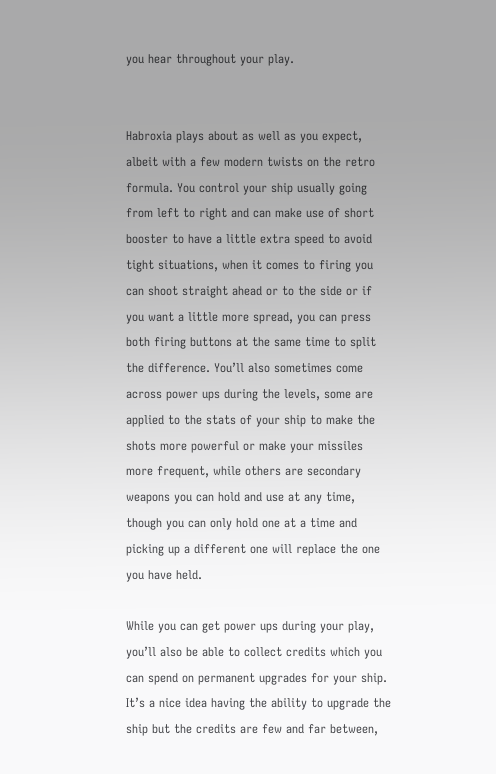you hear throughout your play.


Habroxia plays about as well as you expect, albeit with a few modern twists on the retro formula. You control your ship usually going from left to right and can make use of short booster to have a little extra speed to avoid tight situations, when it comes to firing you can shoot straight ahead or to the side or if you want a little more spread, you can press both firing buttons at the same time to split the difference. You’ll also sometimes come across power ups during the levels, some are applied to the stats of your ship to make the shots more powerful or make your missiles more frequent, while others are secondary weapons you can hold and use at any time, though you can only hold one at a time and picking up a different one will replace the one you have held.

While you can get power ups during your play, you’ll also be able to collect credits which you can spend on permanent upgrades for your ship. It’s a nice idea having the ability to upgrade the ship but the credits are few and far between,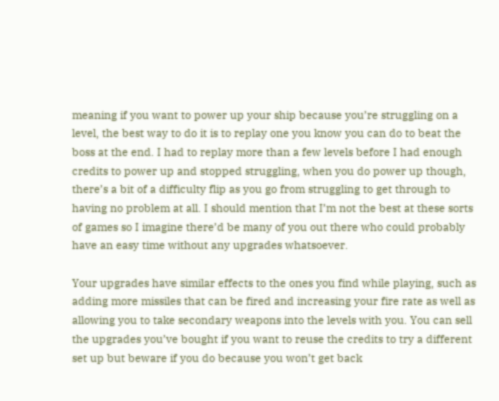meaning if you want to power up your ship because you’re struggling on a level, the best way to do it is to replay one you know you can do to beat the boss at the end. I had to replay more than a few levels before I had enough credits to power up and stopped struggling, when you do power up though, there’s a bit of a difficulty flip as you go from struggling to get through to having no problem at all. I should mention that I’m not the best at these sorts of games so I imagine there’d be many of you out there who could probably have an easy time without any upgrades whatsoever.

Your upgrades have similar effects to the ones you find while playing, such as adding more missiles that can be fired and increasing your fire rate as well as allowing you to take secondary weapons into the levels with you. You can sell the upgrades you’ve bought if you want to reuse the credits to try a different set up but beware if you do because you won’t get back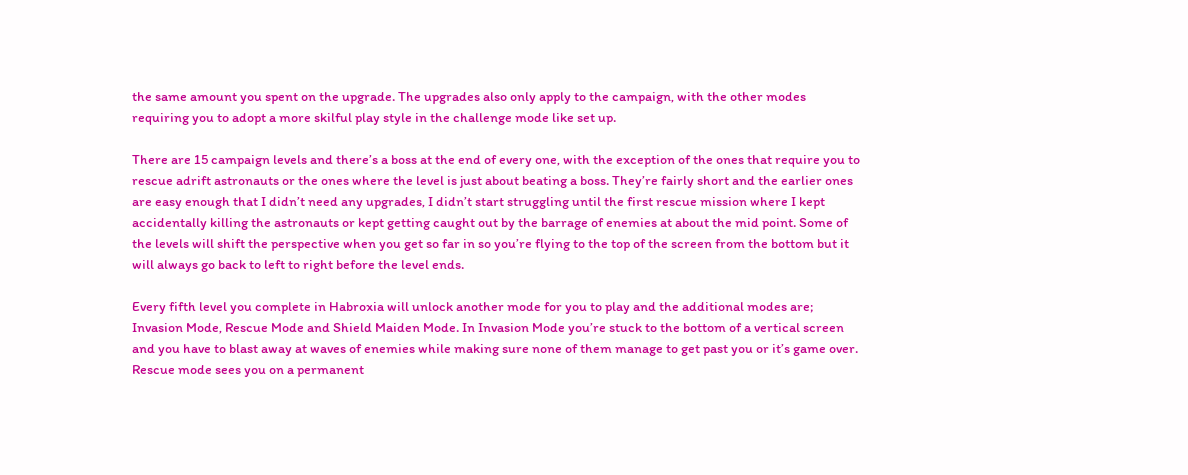the same amount you spent on the upgrade. The upgrades also only apply to the campaign, with the other modes requiring you to adopt a more skilful play style in the challenge mode like set up.

There are 15 campaign levels and there’s a boss at the end of every one, with the exception of the ones that require you to rescue adrift astronauts or the ones where the level is just about beating a boss. They’re fairly short and the earlier ones are easy enough that I didn’t need any upgrades, I didn’t start struggling until the first rescue mission where I kept accidentally killing the astronauts or kept getting caught out by the barrage of enemies at about the mid point. Some of the levels will shift the perspective when you get so far in so you’re flying to the top of the screen from the bottom but it will always go back to left to right before the level ends.

Every fifth level you complete in Habroxia will unlock another mode for you to play and the additional modes are; Invasion Mode, Rescue Mode and Shield Maiden Mode. In Invasion Mode you’re stuck to the bottom of a vertical screen and you have to blast away at waves of enemies while making sure none of them manage to get past you or it’s game over. Rescue mode sees you on a permanent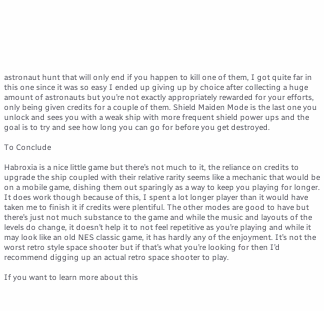astronaut hunt that will only end if you happen to kill one of them, I got quite far in this one since it was so easy I ended up giving up by choice after collecting a huge amount of astronauts but you’re not exactly appropriately rewarded for your efforts, only being given credits for a couple of them. Shield Maiden Mode is the last one you unlock and sees you with a weak ship with more frequent shield power ups and the goal is to try and see how long you can go for before you get destroyed.

To Conclude

Habroxia is a nice little game but there’s not much to it, the reliance on credits to upgrade the ship coupled with their relative rarity seems like a mechanic that would be on a mobile game, dishing them out sparingly as a way to keep you playing for longer. It does work though because of this, I spent a lot longer player than it would have taken me to finish it if credits were plentiful. The other modes are good to have but there’s just not much substance to the game and while the music and layouts of the levels do change, it doesn’t help it to not feel repetitive as you’re playing and while it may look like an old NES classic game, it has hardly any of the enjoyment. It’s not the worst retro style space shooter but if that’s what you’re looking for then I’d recommend digging up an actual retro space shooter to play.

If you want to learn more about this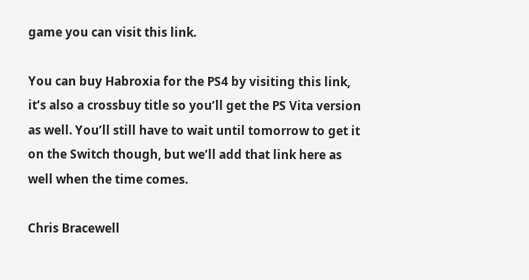game you can visit this link.

You can buy Habroxia for the PS4 by visiting this link, it’s also a crossbuy title so you’ll get the PS Vita version as well. You’ll still have to wait until tomorrow to get it on the Switch though, but we’ll add that link here as well when the time comes.

Chris Bracewell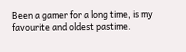Been a gamer for a long time, is my favourite and oldest pastime.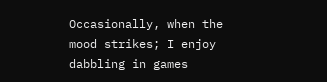Occasionally, when the mood strikes; I enjoy dabbling in games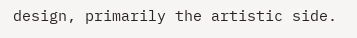design, primarily the artistic side.